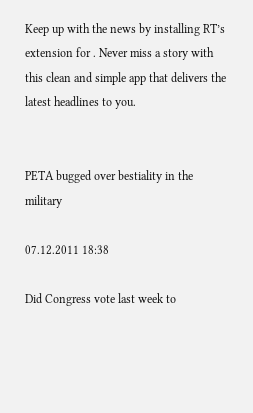Keep up with the news by installing RT’s extension for . Never miss a story with this clean and simple app that delivers the latest headlines to you.


PETA bugged over bestiality in the military

07.12.2011 18:38

Did Congress vote last week to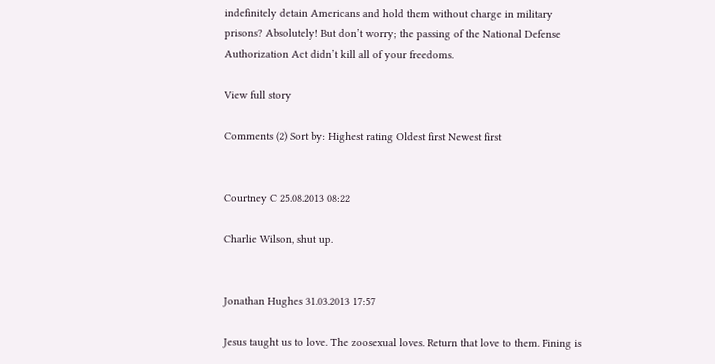indefinitely detain Americans and hold them without charge in military prisons? Absolutely! But don’t worry; the passing of the National Defense Authorization Act didn’t kill all of your freedoms.

View full story

Comments (2) Sort by: Highest rating Oldest first Newest first


Courtney C 25.08.2013 08:22

Charlie Wilson, shut up.


Jonathan Hughes 31.03.2013 17:57

Jesus taught us to love. The zoosexual loves. Return that love to them. Fining is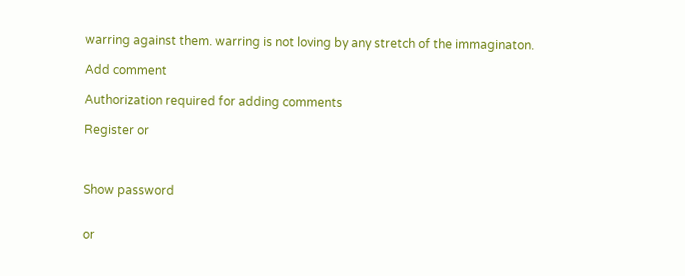warring against them. warring is not loving by any stretch of the immaginaton.

Add comment

Authorization required for adding comments

Register or



Show password


or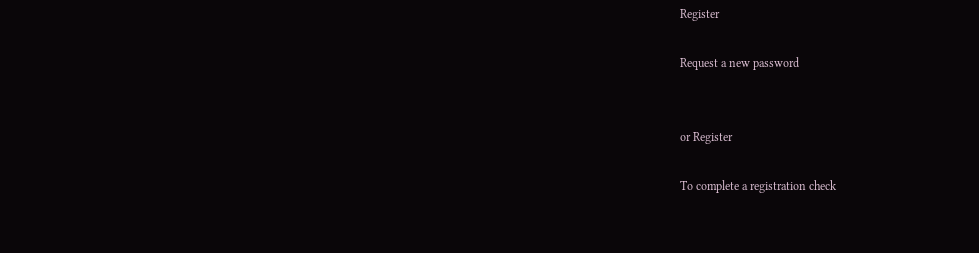Register

Request a new password


or Register

To complete a registration check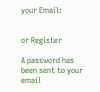your Email:


or Register

A password has been sent to your email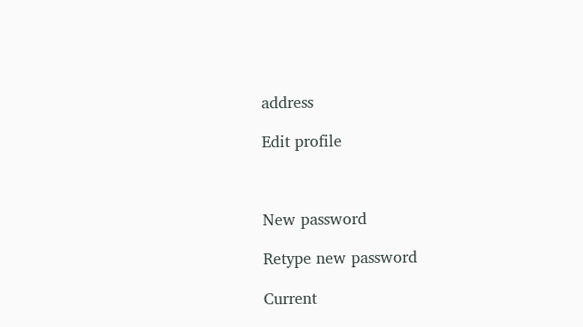address

Edit profile



New password

Retype new password

Current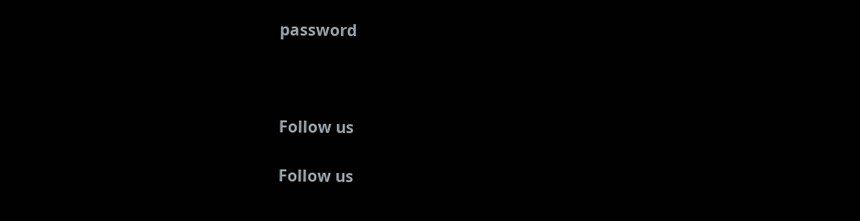password



Follow us

Follow us